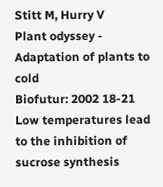Stitt M, Hurry V
Plant odyssey - Adaptation of plants to cold
Biofutur: 2002 18-21
Low temperatures lead to the inhibition of sucrose synthesis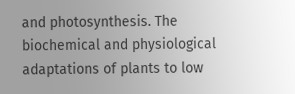and photosynthesis. The biochemical and physiological adaptations of plants to low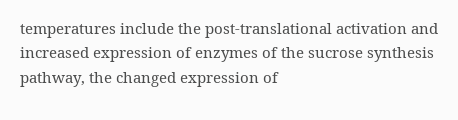temperatures include the post-translational activation and increased expression of enzymes of the sucrose synthesis pathway, the changed expression of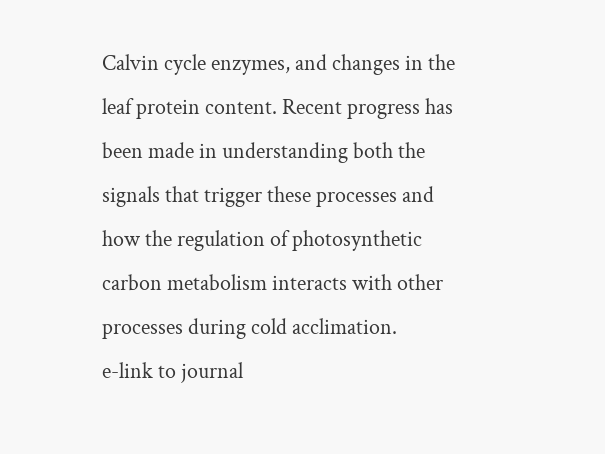Calvin cycle enzymes, and changes in the leaf protein content. Recent progress has been made in understanding both the signals that trigger these processes and how the regulation of photosynthetic carbon metabolism interacts with other processes during cold acclimation.
e-link to journal